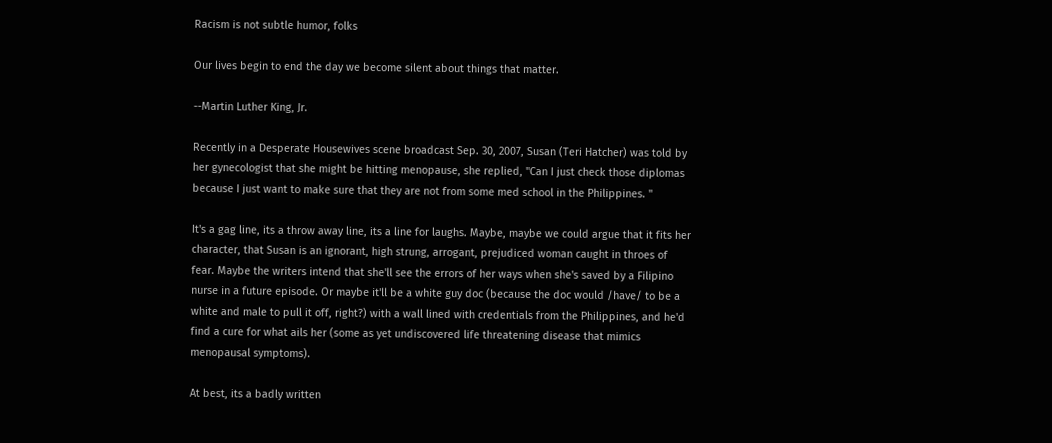Racism is not subtle humor, folks

Our lives begin to end the day we become silent about things that matter.

--Martin Luther King, Jr.

Recently in a Desperate Housewives scene broadcast Sep. 30, 2007, Susan (Teri Hatcher) was told by her gynecologist that she might be hitting menopause, she replied, "Can I just check those diplomas because I just want to make sure that they are not from some med school in the Philippines. "

It's a gag line, its a throw away line, its a line for laughs. Maybe, maybe we could argue that it fits her character, that Susan is an ignorant, high strung, arrogant, prejudiced woman caught in throes of fear. Maybe the writers intend that she'll see the errors of her ways when she's saved by a Filipino nurse in a future episode. Or maybe it'll be a white guy doc (because the doc would /have/ to be a white and male to pull it off, right?) with a wall lined with credentials from the Philippines, and he'd find a cure for what ails her (some as yet undiscovered life threatening disease that mimics menopausal symptoms).

At best, its a badly written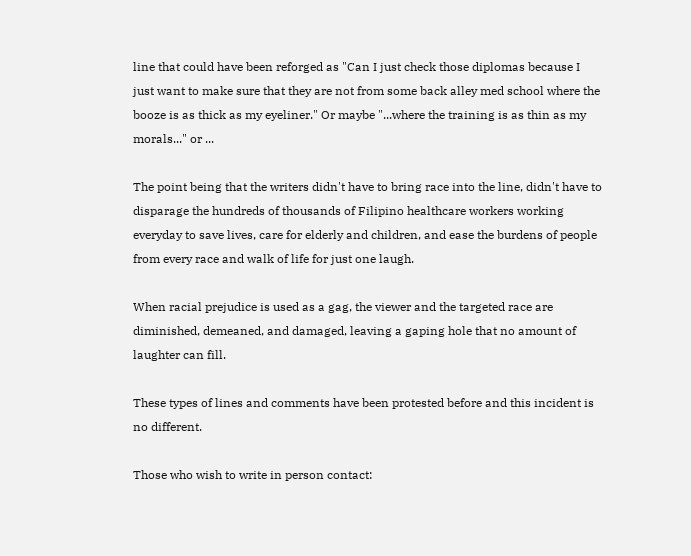line that could have been reforged as "Can I just check those diplomas because I just want to make sure that they are not from some back alley med school where the booze is as thick as my eyeliner." Or maybe "...where the training is as thin as my morals..." or ...

The point being that the writers didn't have to bring race into the line, didn't have to disparage the hundreds of thousands of Filipino healthcare workers working everyday to save lives, care for elderly and children, and ease the burdens of people from every race and walk of life for just one laugh.

When racial prejudice is used as a gag, the viewer and the targeted race are diminished, demeaned, and damaged, leaving a gaping hole that no amount of laughter can fill.

These types of lines and comments have been protested before and this incident is no different.

Those who wish to write in person contact: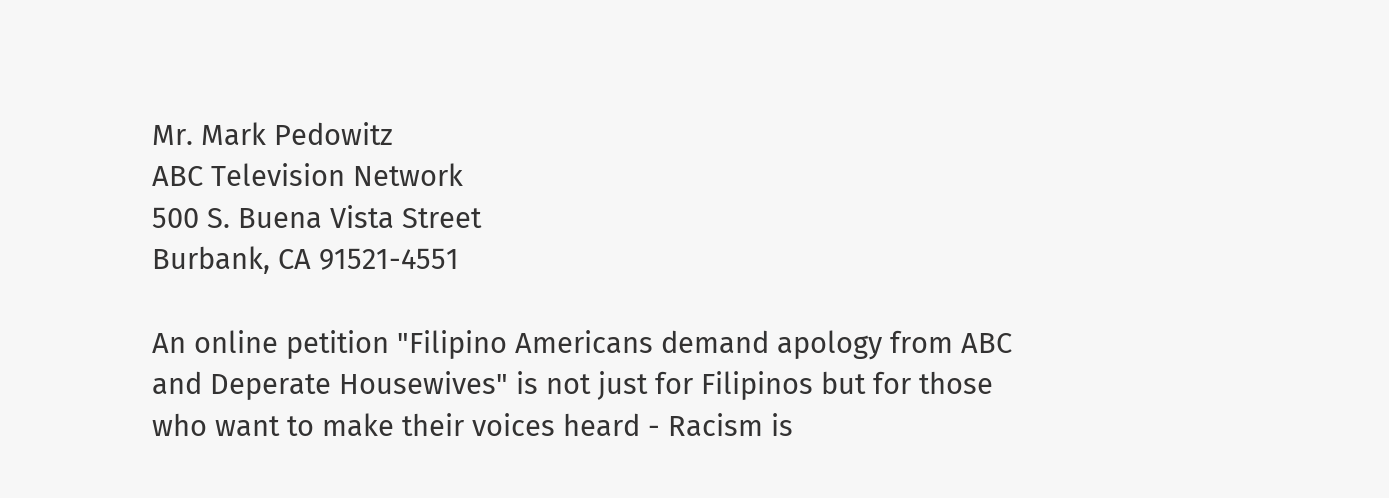Mr. Mark Pedowitz
ABC Television Network
500 S. Buena Vista Street
Burbank, CA 91521-4551

An online petition "Filipino Americans demand apology from ABC and Deperate Housewives" is not just for Filipinos but for those who want to make their voices heard - Racism is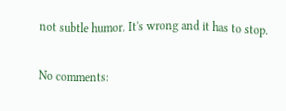not subtle humor. It's wrong and it has to stop.

No comments: